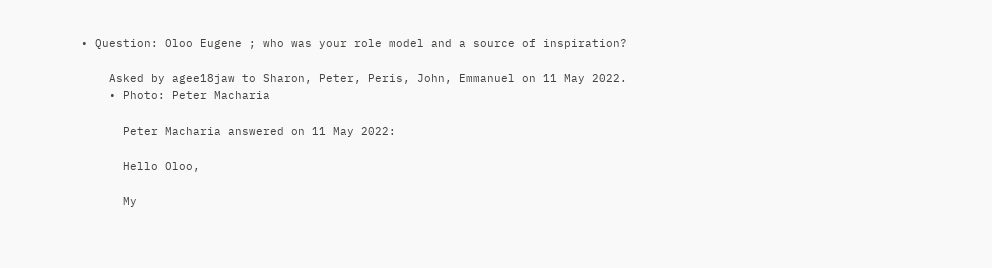• Question: Oloo Eugene ; who was your role model and a source of inspiration?

    Asked by agee18jaw to Sharon, Peter, Peris, John, Emmanuel on 11 May 2022.
    • Photo: Peter Macharia

      Peter Macharia answered on 11 May 2022:

      Hello Oloo,

      My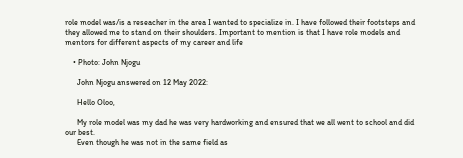role model was/is a reseacher in the area I wanted to specialize in. I have followed their footsteps and they allowed me to stand on their shoulders. Important to mention is that I have role models and mentors for different aspects of my career and life

    • Photo: John Njogu

      John Njogu answered on 12 May 2022:

      Hello Oloo,

      My role model was my dad he was very hardworking and ensured that we all went to school and did our best.
      Even though he was not in the same field as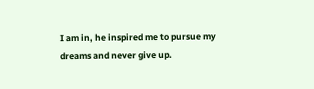I am in, he inspired me to pursue my dreams and never give up.